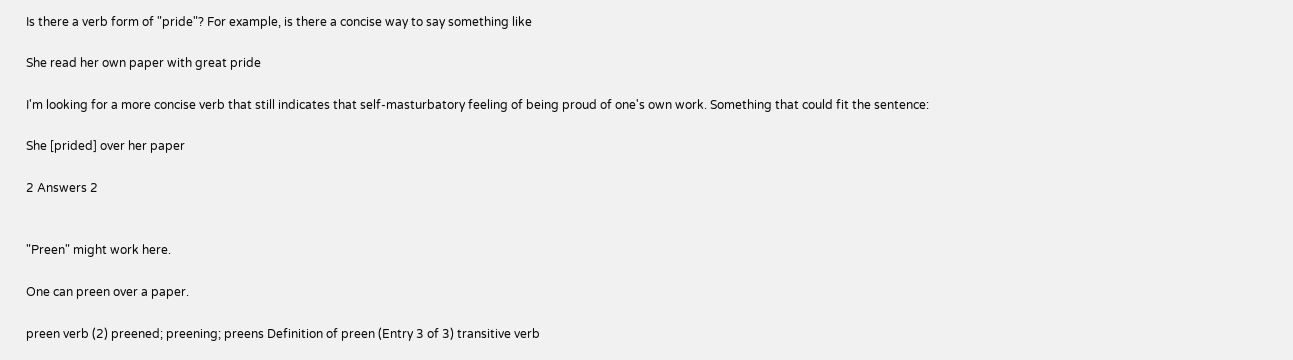Is there a verb form of "pride"? For example, is there a concise way to say something like

She read her own paper with great pride

I'm looking for a more concise verb that still indicates that self-masturbatory feeling of being proud of one's own work. Something that could fit the sentence:

She [prided] over her paper

2 Answers 2


"Preen" might work here.

One can preen over a paper.

preen verb (2) preened; preening; preens Definition of preen (Entry 3 of 3) transitive verb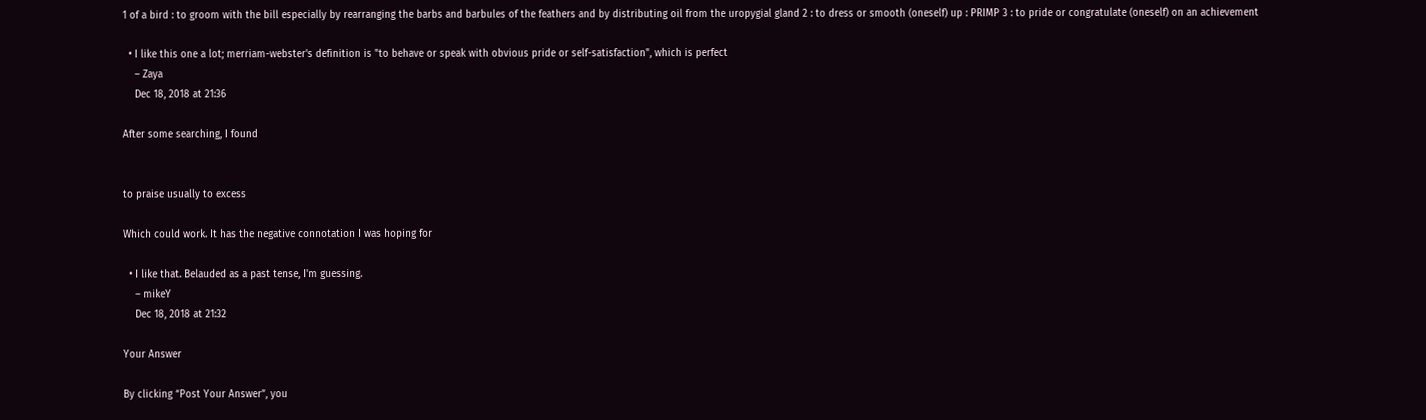1 of a bird : to groom with the bill especially by rearranging the barbs and barbules of the feathers and by distributing oil from the uropygial gland 2 : to dress or smooth (oneself) up : PRIMP 3 : to pride or congratulate (oneself) on an achievement

  • I like this one a lot; merriam-webster's definition is "to behave or speak with obvious pride or self-satisfaction", which is perfect
    – Zaya
    Dec 18, 2018 at 21:36

After some searching, I found


to praise usually to excess

Which could work. It has the negative connotation I was hoping for

  • I like that. Belauded as a past tense, I'm guessing.
    – mikeY
    Dec 18, 2018 at 21:32

Your Answer

By clicking “Post Your Answer”, you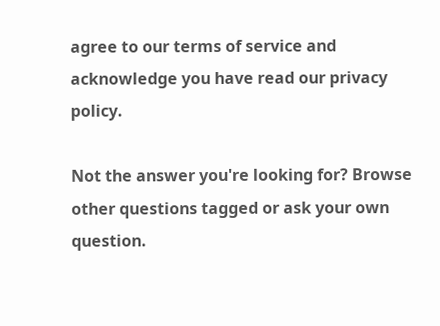agree to our terms of service and acknowledge you have read our privacy policy.

Not the answer you're looking for? Browse other questions tagged or ask your own question.